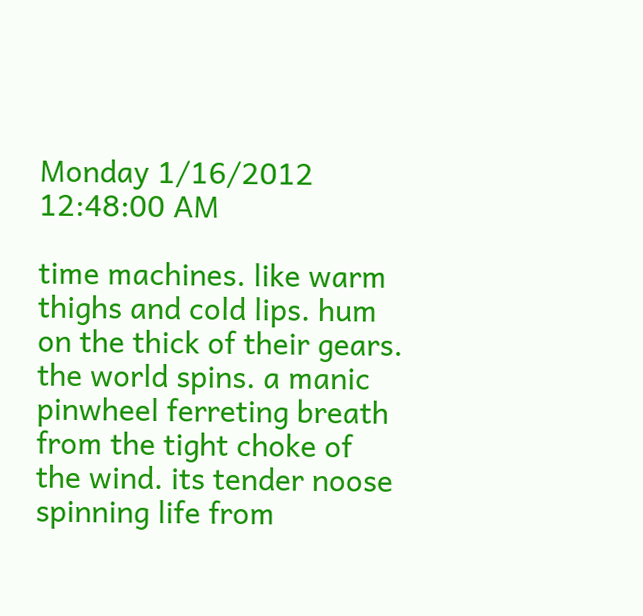Monday 1/16/2012 12:48:00 AM

time machines. like warm thighs and cold lips. hum on the thick of their gears. the world spins. a manic pinwheel ferreting breath from the tight choke of the wind. its tender noose spinning life from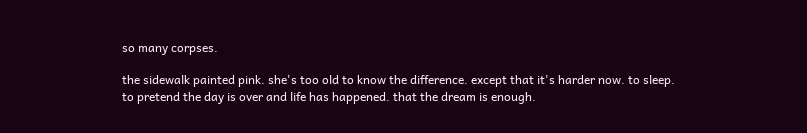so many corpses.

the sidewalk painted pink. she's too old to know the difference. except that it's harder now. to sleep. to pretend the day is over and life has happened. that the dream is enough.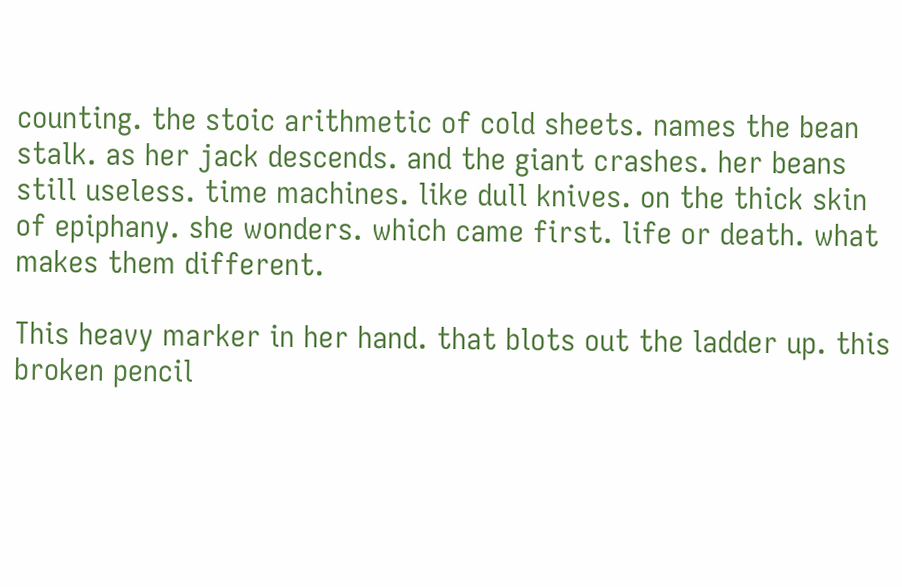counting. the stoic arithmetic of cold sheets. names the bean stalk. as her jack descends. and the giant crashes. her beans still useless. time machines. like dull knives. on the thick skin of epiphany. she wonders. which came first. life or death. what makes them different.

This heavy marker in her hand. that blots out the ladder up. this broken pencil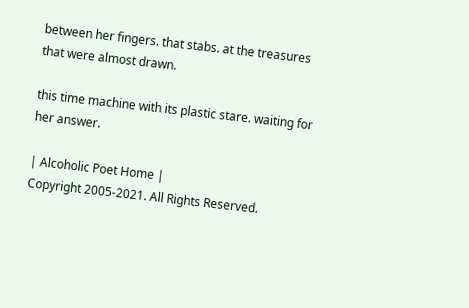between her fingers. that stabs. at the treasures that were almost drawn.

this time machine with its plastic stare. waiting for her answer.

| Alcoholic Poet Home |
Copyright 2005-2021. All Rights Reserved.